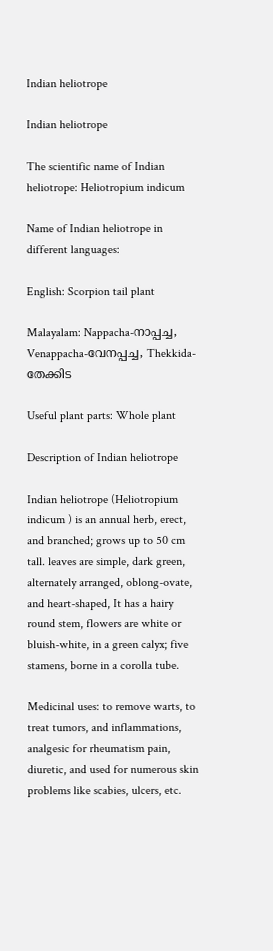Indian heliotrope

Indian heliotrope

The scientific name of Indian heliotrope: Heliotropium indicum

Name of Indian heliotrope in different languages:

English: Scorpion tail plant

Malayalam: Nappacha-നാപ്പച്ച, Venappacha-വേനപ്പച്ച, Thekkida-തേക്കിട

Useful plant parts: Whole plant

Description of Indian heliotrope

Indian heliotrope (Heliotropium indicum ) is an annual herb, erect, and branched; grows up to 50 cm tall. leaves are simple, dark green, alternately arranged, oblong-ovate, and heart-shaped, It has a hairy round stem, flowers are white or bluish-white, in a green calyx; five stamens, borne in a corolla tube.

Medicinal uses: to remove warts, to treat tumors, and inflammations, analgesic for rheumatism pain, diuretic, and used for numerous skin problems like scabies, ulcers, etc.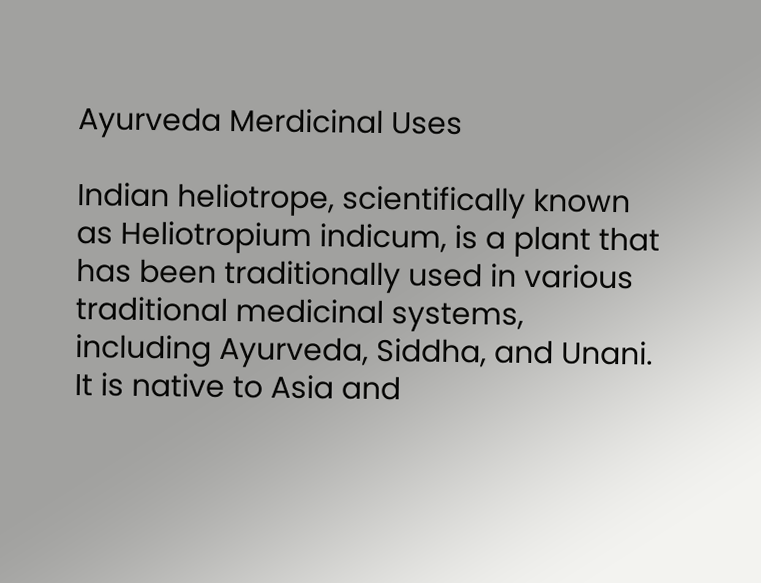Ayurveda Merdicinal Uses

Indian heliotrope, scientifically known as Heliotropium indicum, is a plant that has been traditionally used in various traditional medicinal systems, including Ayurveda, Siddha, and Unani. It is native to Asia and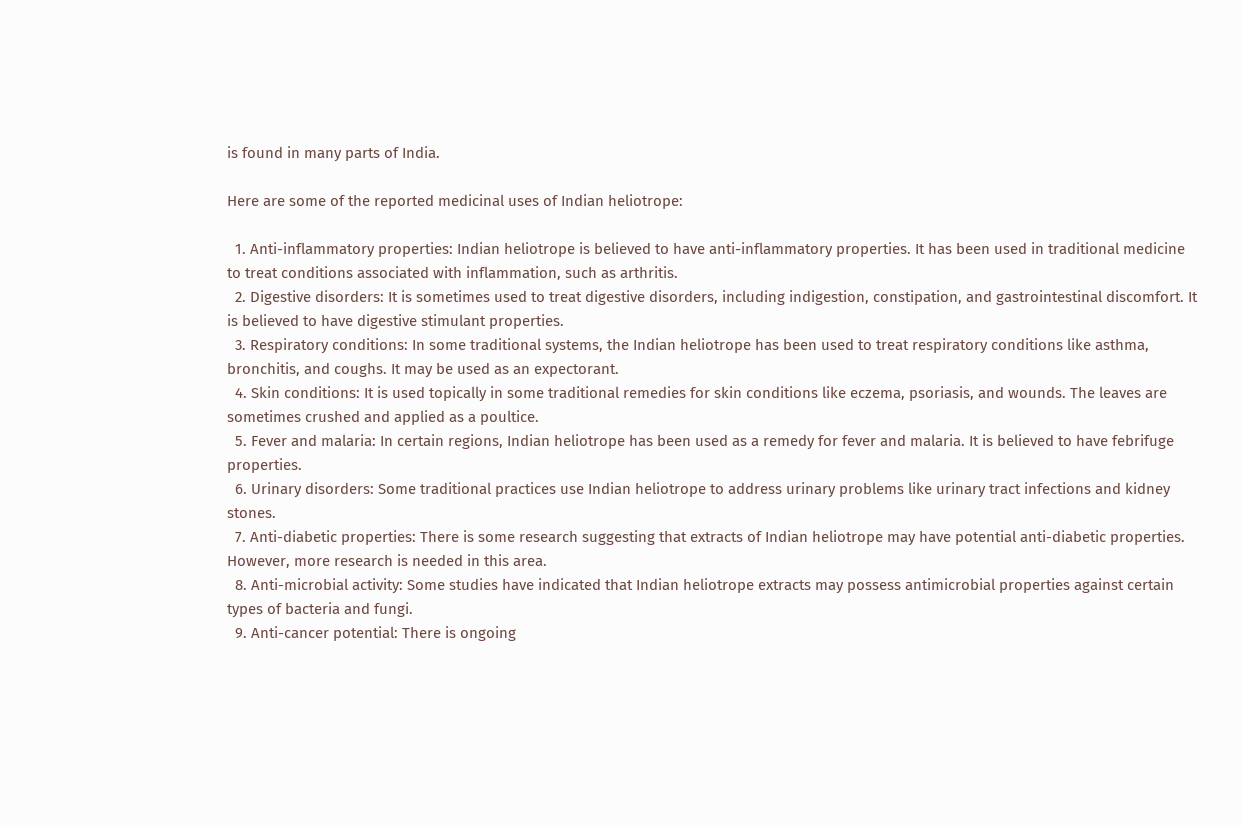is found in many parts of India.

Here are some of the reported medicinal uses of Indian heliotrope:

  1. Anti-inflammatory properties: Indian heliotrope is believed to have anti-inflammatory properties. It has been used in traditional medicine to treat conditions associated with inflammation, such as arthritis.
  2. Digestive disorders: It is sometimes used to treat digestive disorders, including indigestion, constipation, and gastrointestinal discomfort. It is believed to have digestive stimulant properties.
  3. Respiratory conditions: In some traditional systems, the Indian heliotrope has been used to treat respiratory conditions like asthma, bronchitis, and coughs. It may be used as an expectorant.
  4. Skin conditions: It is used topically in some traditional remedies for skin conditions like eczema, psoriasis, and wounds. The leaves are sometimes crushed and applied as a poultice.
  5. Fever and malaria: In certain regions, Indian heliotrope has been used as a remedy for fever and malaria. It is believed to have febrifuge properties.
  6. Urinary disorders: Some traditional practices use Indian heliotrope to address urinary problems like urinary tract infections and kidney stones.
  7. Anti-diabetic properties: There is some research suggesting that extracts of Indian heliotrope may have potential anti-diabetic properties. However, more research is needed in this area.
  8. Anti-microbial activity: Some studies have indicated that Indian heliotrope extracts may possess antimicrobial properties against certain types of bacteria and fungi.
  9. Anti-cancer potential: There is ongoing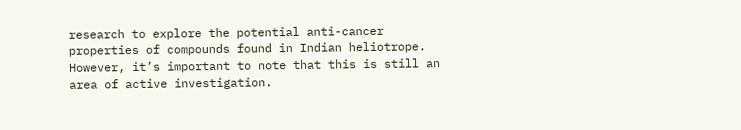research to explore the potential anti-cancer properties of compounds found in Indian heliotrope. However, it’s important to note that this is still an area of active investigation.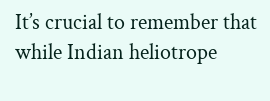It’s crucial to remember that while Indian heliotrope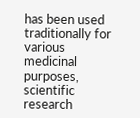has been used traditionally for various medicinal purposes, scientific research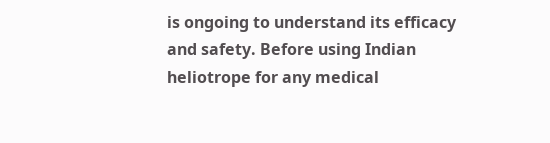is ongoing to understand its efficacy and safety. Before using Indian heliotrope for any medical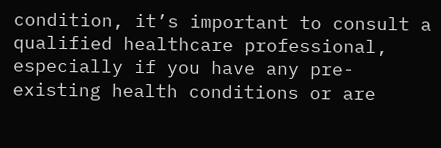condition, it’s important to consult a qualified healthcare professional, especially if you have any pre-existing health conditions or are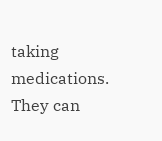taking medications. They can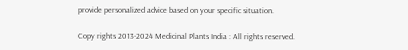provide personalized advice based on your specific situation.

Copy rights 2013-2024 Medicinal Plants India : All rights reserved.